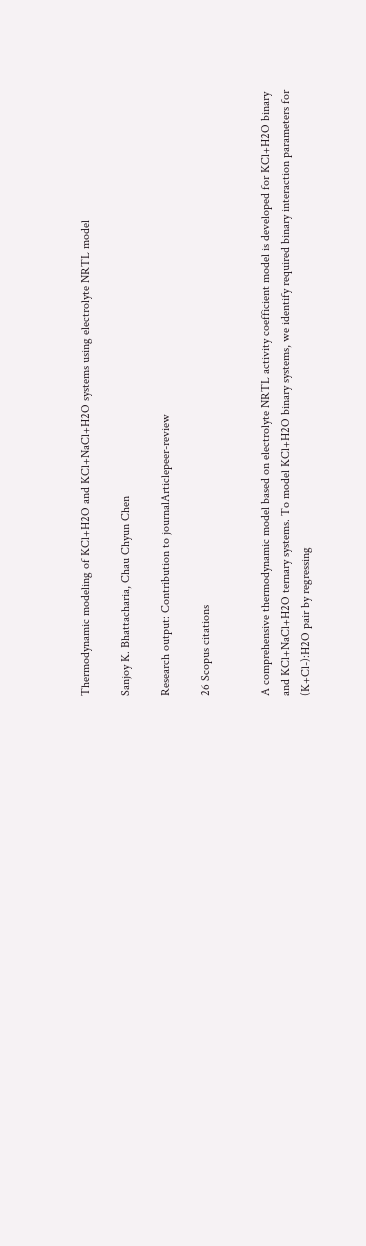Thermodynamic modeling of KCl+H2O and KCl+NaCl+H2O systems using electrolyte NRTL model

Sanjoy K. Bhattacharia, Chau Chyun Chen

Research output: Contribution to journalArticlepeer-review

26 Scopus citations


A comprehensive thermodynamic model based on electrolyte NRTL activity coefficient model is developed for KCl+H2O binary and KCl+NaCl+H2O ternary systems. To model KCl+H2O binary systems, we identify required binary interaction parameters for (K+Cl-):H2O pair by regressing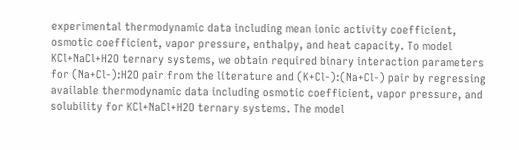experimental thermodynamic data including mean ionic activity coefficient, osmotic coefficient, vapor pressure, enthalpy, and heat capacity. To model KCl+NaCl+H2O ternary systems, we obtain required binary interaction parameters for (Na+Cl-):H2O pair from the literature and (K+Cl-):(Na+Cl-) pair by regressing available thermodynamic data including osmotic coefficient, vapor pressure, and solubility for KCl+NaCl+H2O ternary systems. The model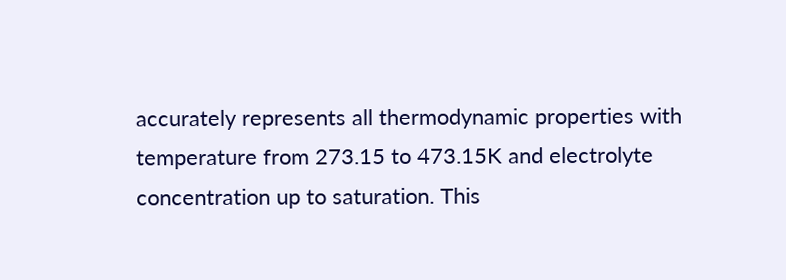accurately represents all thermodynamic properties with temperature from 273.15 to 473.15K and electrolyte concentration up to saturation. This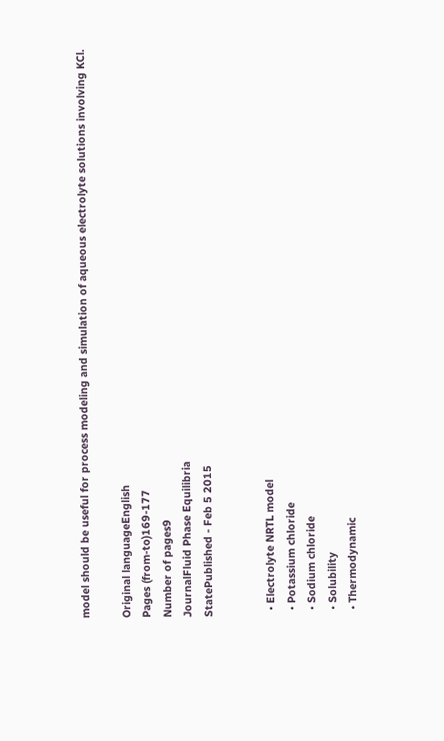model should be useful for process modeling and simulation of aqueous electrolyte solutions involving KCl.

Original languageEnglish
Pages (from-to)169-177
Number of pages9
JournalFluid Phase Equilibria
StatePublished - Feb 5 2015


  • Electrolyte NRTL model
  • Potassium chloride
  • Sodium chloride
  • Solubility
  • Thermodynamic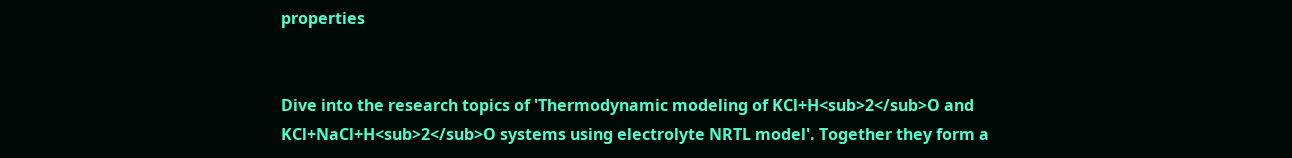properties


Dive into the research topics of 'Thermodynamic modeling of KCl+H<sub>2</sub>O and KCl+NaCl+H<sub>2</sub>O systems using electrolyte NRTL model'. Together they form a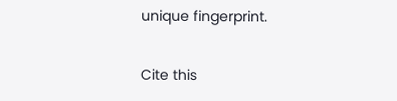unique fingerprint.

Cite this